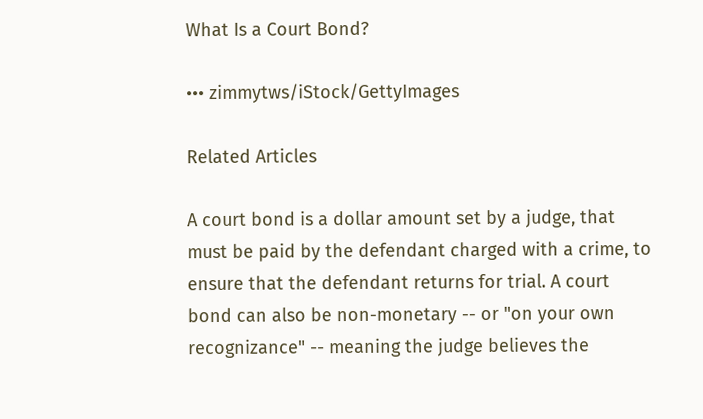What Is a Court Bond?

••• zimmytws/iStock/GettyImages

Related Articles

A court bond is a dollar amount set by a judge, that must be paid by the defendant charged with a crime, to ensure that the defendant returns for trial. A court bond can also be non-monetary -- or "on your own recognizance" -- meaning the judge believes the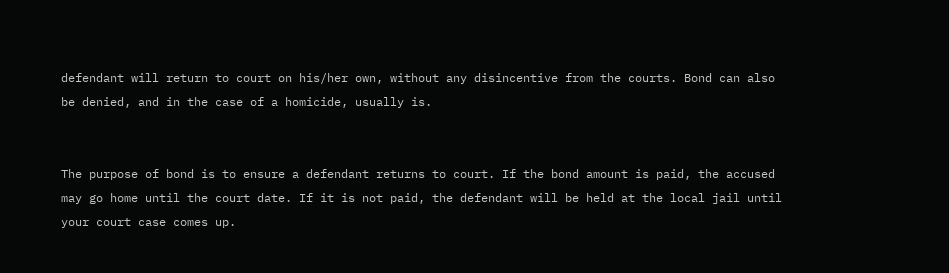defendant will return to court on his/her own, without any disincentive from the courts. Bond can also be denied, and in the case of a homicide, usually is.


The purpose of bond is to ensure a defendant returns to court. If the bond amount is paid, the accused may go home until the court date. If it is not paid, the defendant will be held at the local jail until your court case comes up.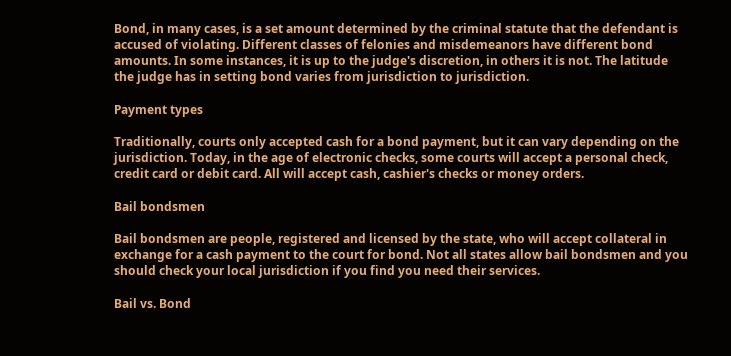Bond, in many cases, is a set amount determined by the criminal statute that the defendant is accused of violating. Different classes of felonies and misdemeanors have different bond amounts. In some instances, it is up to the judge's discretion, in others it is not. The latitude the judge has in setting bond varies from jurisdiction to jurisdiction.

Payment types

Traditionally, courts only accepted cash for a bond payment, but it can vary depending on the jurisdiction. Today, in the age of electronic checks, some courts will accept a personal check, credit card or debit card. All will accept cash, cashier's checks or money orders.

Bail bondsmen

Bail bondsmen are people, registered and licensed by the state, who will accept collateral in exchange for a cash payment to the court for bond. Not all states allow bail bondsmen and you should check your local jurisdiction if you find you need their services.

Bail vs. Bond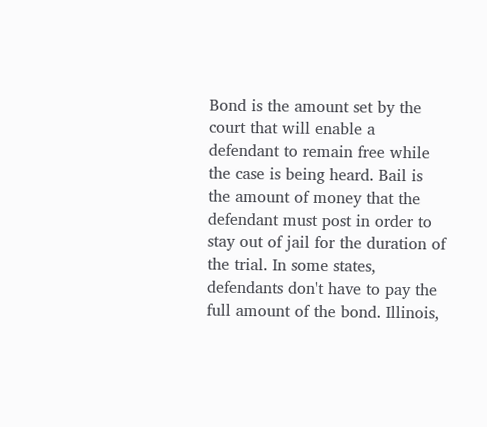Bond is the amount set by the court that will enable a defendant to remain free while the case is being heard. Bail is the amount of money that the defendant must post in order to stay out of jail for the duration of the trial. In some states, defendants don't have to pay the full amount of the bond. Illinois,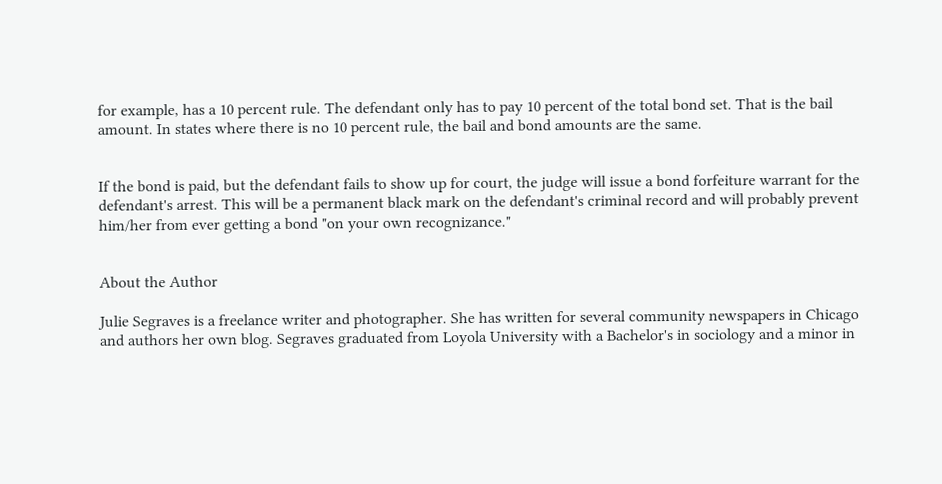for example, has a 10 percent rule. The defendant only has to pay 10 percent of the total bond set. That is the bail amount. In states where there is no 10 percent rule, the bail and bond amounts are the same.


If the bond is paid, but the defendant fails to show up for court, the judge will issue a bond forfeiture warrant for the defendant's arrest. This will be a permanent black mark on the defendant's criminal record and will probably prevent him/her from ever getting a bond "on your own recognizance."


About the Author

Julie Segraves is a freelance writer and photographer. She has written for several community newspapers in Chicago and authors her own blog. Segraves graduated from Loyola University with a Bachelor's in sociology and a minor in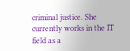criminal justice. She currently works in the IT field as a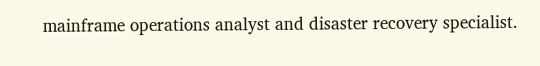mainframe operations analyst and disaster recovery specialist.